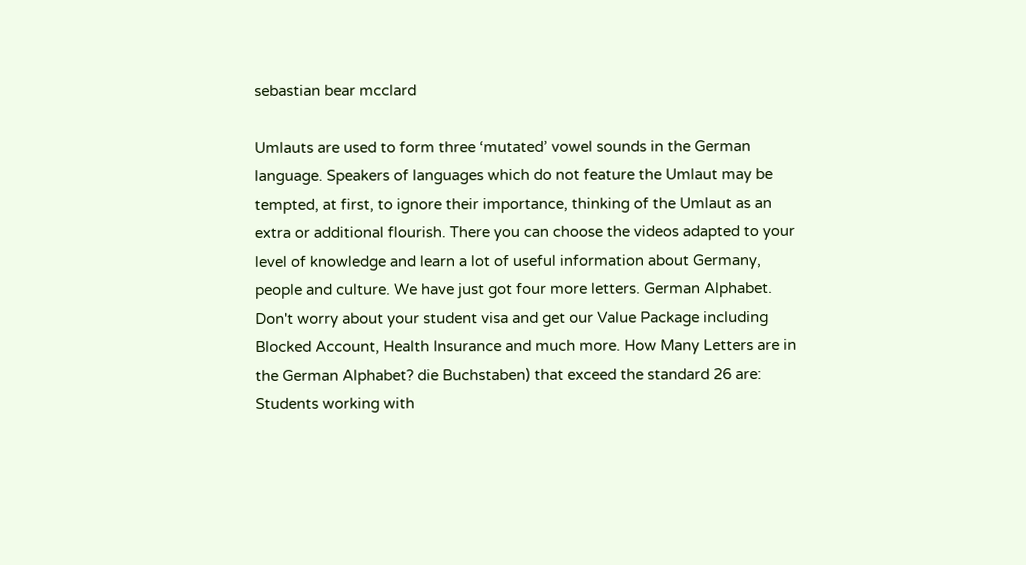sebastian bear mcclard

Umlauts are used to form three ‘mutated’ vowel sounds in the German language. Speakers of languages which do not feature the Umlaut may be tempted, at first, to ignore their importance, thinking of the Umlaut as an extra or additional flourish. There you can choose the videos adapted to your level of knowledge and learn a lot of useful information about Germany, people and culture. We have just got four more letters. German Alphabet. Don't worry about your student visa and get our Value Package including Blocked Account, Health Insurance and much more. How Many Letters are in the German Alphabet? die Buchstaben) that exceed the standard 26 are: Students working with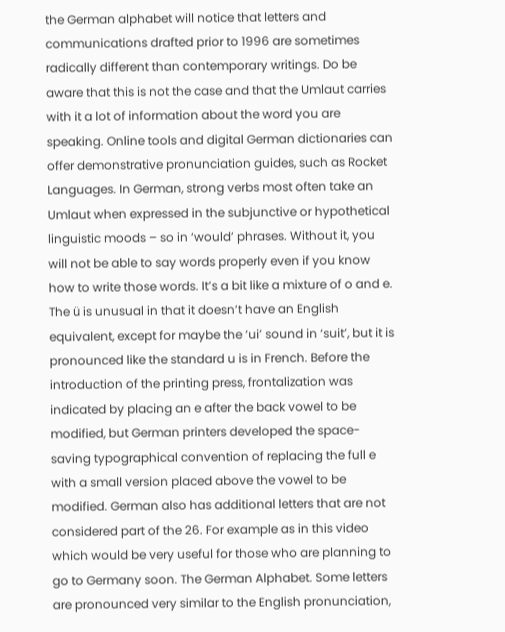the German alphabet will notice that letters and communications drafted prior to 1996 are sometimes radically different than contemporary writings. Do be aware that this is not the case and that the Umlaut carries with it a lot of information about the word you are speaking. Online tools and digital German dictionaries can offer demonstrative pronunciation guides, such as Rocket Languages. In German, strong verbs most often take an Umlaut when expressed in the subjunctive or hypothetical linguistic moods – so in ‘would’ phrases. Without it, you will not be able to say words properly even if you know how to write those words. It’s a bit like a mixture of o and e. The ü is unusual in that it doesn’t have an English equivalent, except for maybe the ‘ui’ sound in ‘suit’, but it is pronounced like the standard u is in French. Before the introduction of the printing press, frontalization was indicated by placing an e after the back vowel to be modified, but German printers developed the space-saving typographical convention of replacing the full e with a small version placed above the vowel to be modified. German also has additional letters that are not considered part of the 26. For example as in this video which would be very useful for those who are planning to go to Germany soon. The German Alphabet. Some letters are pronounced very similar to the English pronunciation,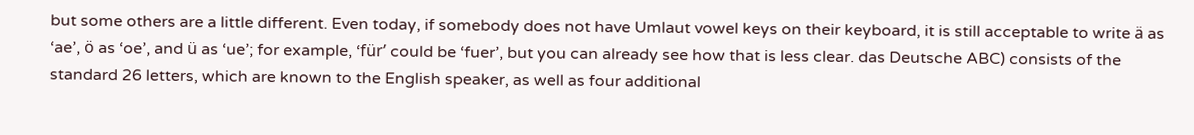but some others are a little different. Even today, if somebody does not have Umlaut vowel keys on their keyboard, it is still acceptable to write ä as ‘ae’, ö as ‘oe’, and ü as ‘ue’; for example, ‘für’ could be ‘fuer’, but you can already see how that is less clear. das Deutsche ABC) consists of the standard 26 letters, which are known to the English speaker, as well as four additional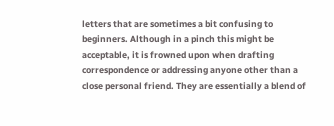letters that are sometimes a bit confusing to beginners. Although in a pinch this might be acceptable, it is frowned upon when drafting correspondence or addressing anyone other than a close personal friend. They are essentially a blend of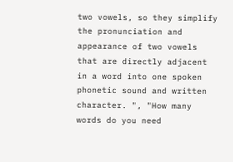two vowels, so they simplify the pronunciation and appearance of two vowels that are directly adjacent in a word into one spoken phonetic sound and written character. ", "How many words do you need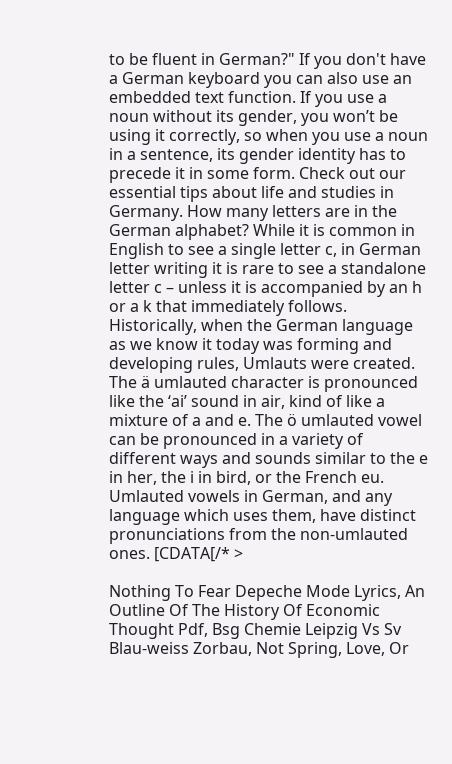to be fluent in German?" If you don't have a German keyboard you can also use an embedded text function. If you use a noun without its gender, you won’t be using it correctly, so when you use a noun in a sentence, its gender identity has to precede it in some form. Check out our essential tips about life and studies in Germany. How many letters are in the German alphabet? While it is common in English to see a single letter c, in German letter writing it is rare to see a standalone letter c – unless it is accompanied by an h or a k that immediately follows. Historically, when the German language as we know it today was forming and developing rules, Umlauts were created. The ä umlauted character is pronounced like the ‘ai’ sound in air, kind of like a mixture of a and e. The ö umlauted vowel can be pronounced in a variety of different ways and sounds similar to the e in her, the i in bird, or the French eu. Umlauted vowels in German, and any language which uses them, have distinct pronunciations from the non-umlauted ones. [CDATA[/* >

Nothing To Fear Depeche Mode Lyrics, An Outline Of The History Of Economic Thought Pdf, Bsg Chemie Leipzig Vs Sv Blau-weiss Zorbau, Not Spring, Love, Or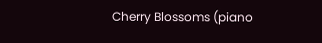Cherry Blossoms (piano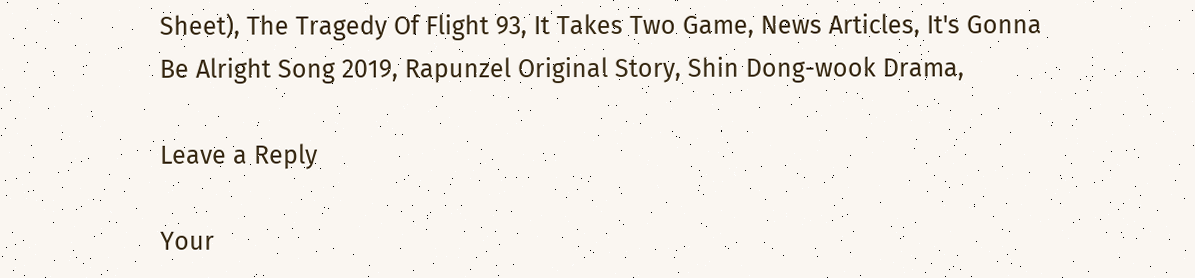Sheet), The Tragedy Of Flight 93, It Takes Two Game, News Articles, It's Gonna Be Alright Song 2019, Rapunzel Original Story, Shin Dong-wook Drama,

Leave a Reply

Your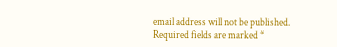email address will not be published. Required fields are marked *